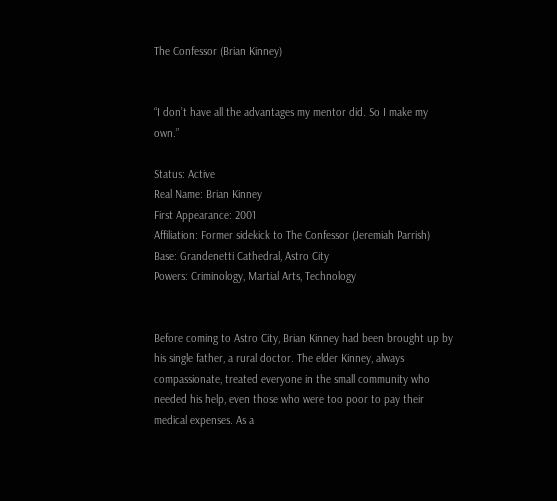The Confessor (Brian Kinney)


“I don’t have all the advantages my mentor did. So I make my own.”

Status: Active
Real Name: Brian Kinney
First Appearance: 2001
Affiliation: Former sidekick to The Confessor (Jeremiah Parrish)
Base: Grandenetti Cathedral, Astro City
Powers: Criminology, Martial Arts, Technology


Before coming to Astro City, Brian Kinney had been brought up by his single father, a rural doctor. The elder Kinney, always compassionate, treated everyone in the small community who needed his help, even those who were too poor to pay their medical expenses. As a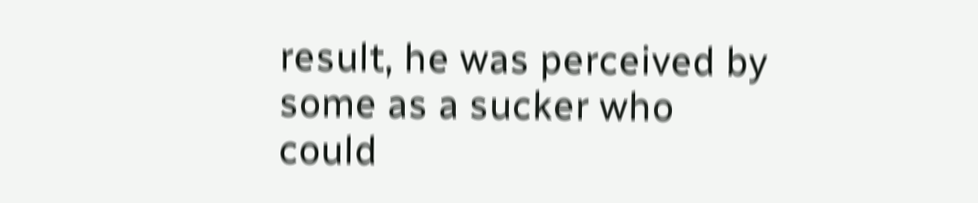result, he was perceived by some as a sucker who could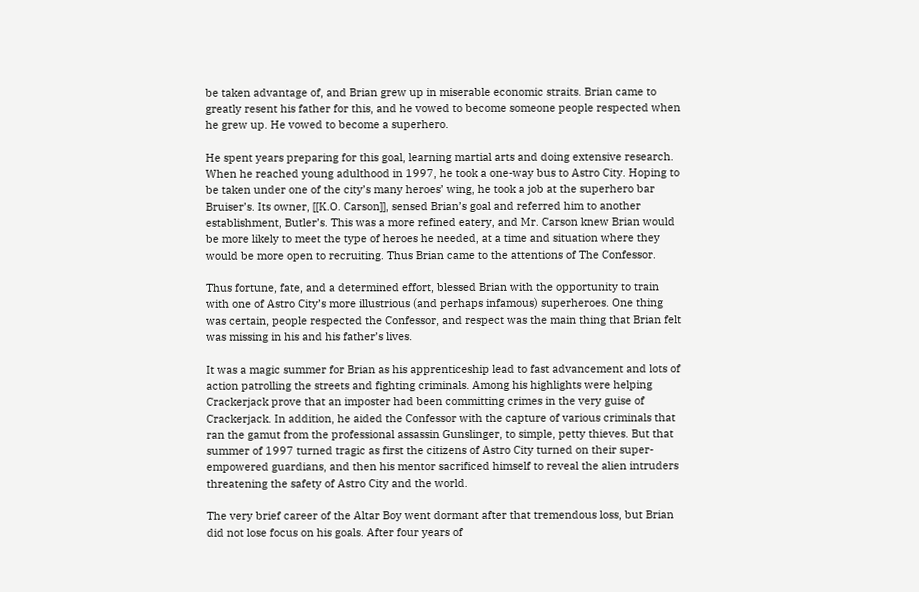be taken advantage of, and Brian grew up in miserable economic straits. Brian came to greatly resent his father for this, and he vowed to become someone people respected when he grew up. He vowed to become a superhero.

He spent years preparing for this goal, learning martial arts and doing extensive research. When he reached young adulthood in 1997, he took a one-way bus to Astro City. Hoping to be taken under one of the city’s many heroes’ wing, he took a job at the superhero bar Bruiser’s. Its owner, [[K.O. Carson]], sensed Brian’s goal and referred him to another establishment, Butler’s. This was a more refined eatery, and Mr. Carson knew Brian would be more likely to meet the type of heroes he needed, at a time and situation where they would be more open to recruiting. Thus Brian came to the attentions of The Confessor.

Thus fortune, fate, and a determined effort, blessed Brian with the opportunity to train with one of Astro City’s more illustrious (and perhaps infamous) superheroes. One thing was certain, people respected the Confessor, and respect was the main thing that Brian felt was missing in his and his father’s lives.

It was a magic summer for Brian as his apprenticeship lead to fast advancement and lots of action patrolling the streets and fighting criminals. Among his highlights were helping Crackerjack prove that an imposter had been committing crimes in the very guise of Crackerjack. In addition, he aided the Confessor with the capture of various criminals that ran the gamut from the professional assassin Gunslinger, to simple, petty thieves. But that summer of 1997 turned tragic as first the citizens of Astro City turned on their super-empowered guardians, and then his mentor sacrificed himself to reveal the alien intruders threatening the safety of Astro City and the world.

The very brief career of the Altar Boy went dormant after that tremendous loss, but Brian did not lose focus on his goals. After four years of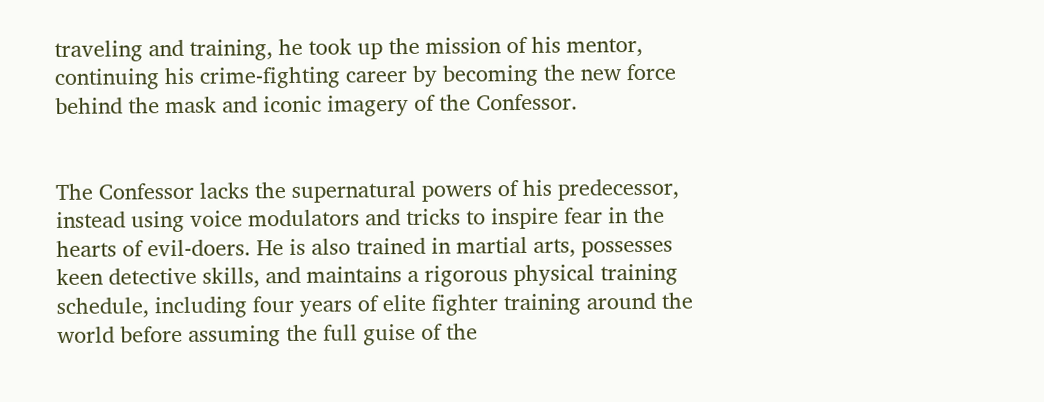traveling and training, he took up the mission of his mentor, continuing his crime-fighting career by becoming the new force behind the mask and iconic imagery of the Confessor.


The Confessor lacks the supernatural powers of his predecessor, instead using voice modulators and tricks to inspire fear in the hearts of evil-doers. He is also trained in martial arts, possesses keen detective skills, and maintains a rigorous physical training schedule, including four years of elite fighter training around the world before assuming the full guise of the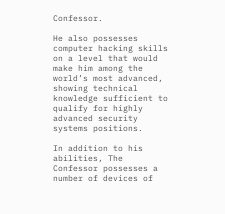Confessor.

He also possesses computer hacking skills on a level that would make him among the world’s most advanced, showing technical knowledge sufficient to qualify for highly advanced security systems positions.

In addition to his abilities, The Confessor possesses a number of devices of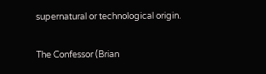supernatural or technological origin.

The Confessor (Brian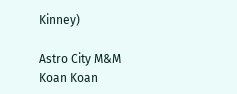Kinney)

Astro City M&M Koan Koan